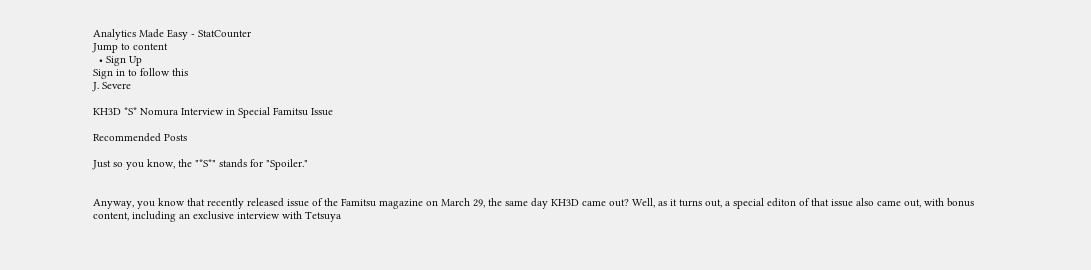Analytics Made Easy - StatCounter
Jump to content
  • Sign Up
Sign in to follow this
J. Severe

KH3D *S* Nomura Interview in Special Famitsu Issue

Recommended Posts

Just so you know, the "*S*" stands for "Spoiler."


Anyway, you know that recently released issue of the Famitsu magazine on March 29, the same day KH3D came out? Well, as it turns out, a special editon of that issue also came out, with bonus content, including an exclusive interview with Tetsuya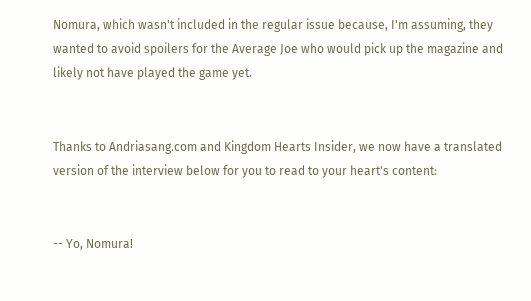Nomura, which wasn't included in the regular issue because, I'm assuming, they wanted to avoid spoilers for the Average Joe who would pick up the magazine and likely not have played the game yet.


Thanks to Andriasang.com and Kingdom Hearts Insider, we now have a translated version of the interview below for you to read to your heart's content:


-- Yo, Nomura!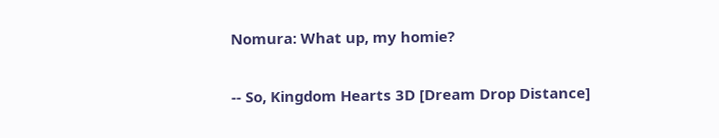Nomura: What up, my homie?


-- So, Kingdom Hearts 3D [Dream Drop Distance]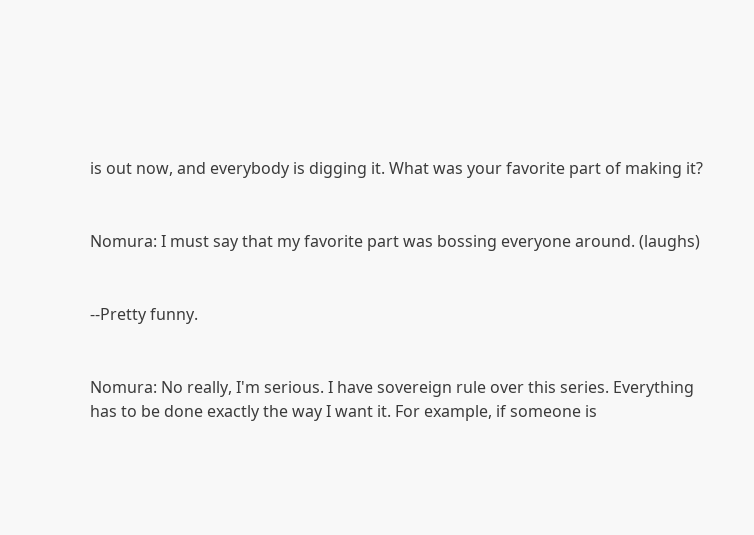is out now, and everybody is digging it. What was your favorite part of making it?


Nomura: I must say that my favorite part was bossing everyone around. (laughs)


--Pretty funny.


Nomura: No really, I'm serious. I have sovereign rule over this series. Everything has to be done exactly the way I want it. For example, if someone is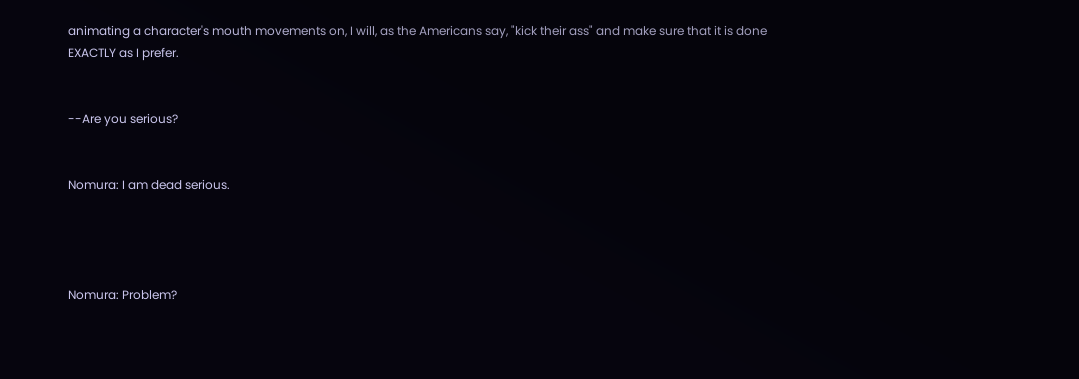animating a character's mouth movements on, I will, as the Americans say, "kick their ass" and make sure that it is done EXACTLY as I prefer.


--Are you serious?


Nomura: I am dead serious.




Nomura: Problem?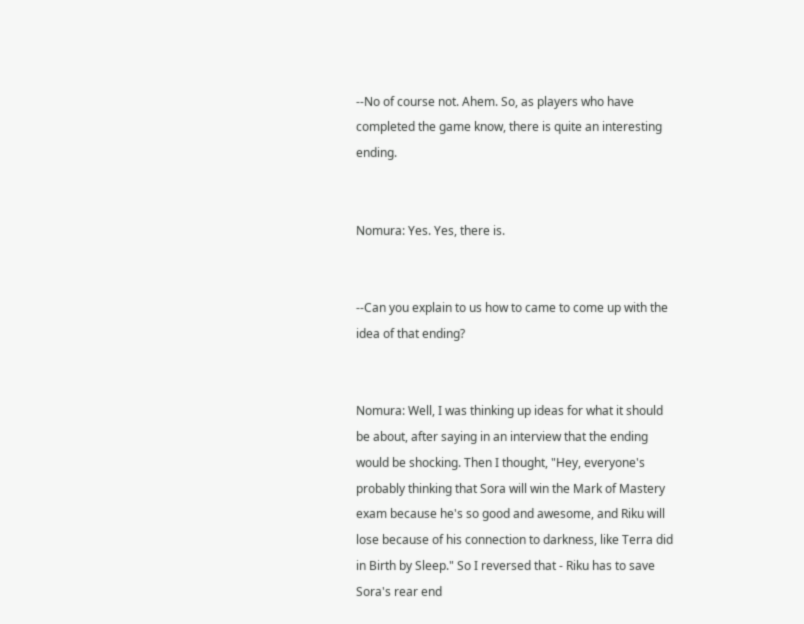--No of course not. Ahem. So, as players who have completed the game know, there is quite an interesting ending.


Nomura: Yes. Yes, there is.


--Can you explain to us how to came to come up with the idea of that ending?


Nomura: Well, I was thinking up ideas for what it should be about, after saying in an interview that the ending would be shocking. Then I thought, "Hey, everyone's probably thinking that Sora will win the Mark of Mastery exam because he's so good and awesome, and Riku will lose because of his connection to darkness, like Terra did in Birth by Sleep." So I reversed that - Riku has to save Sora's rear end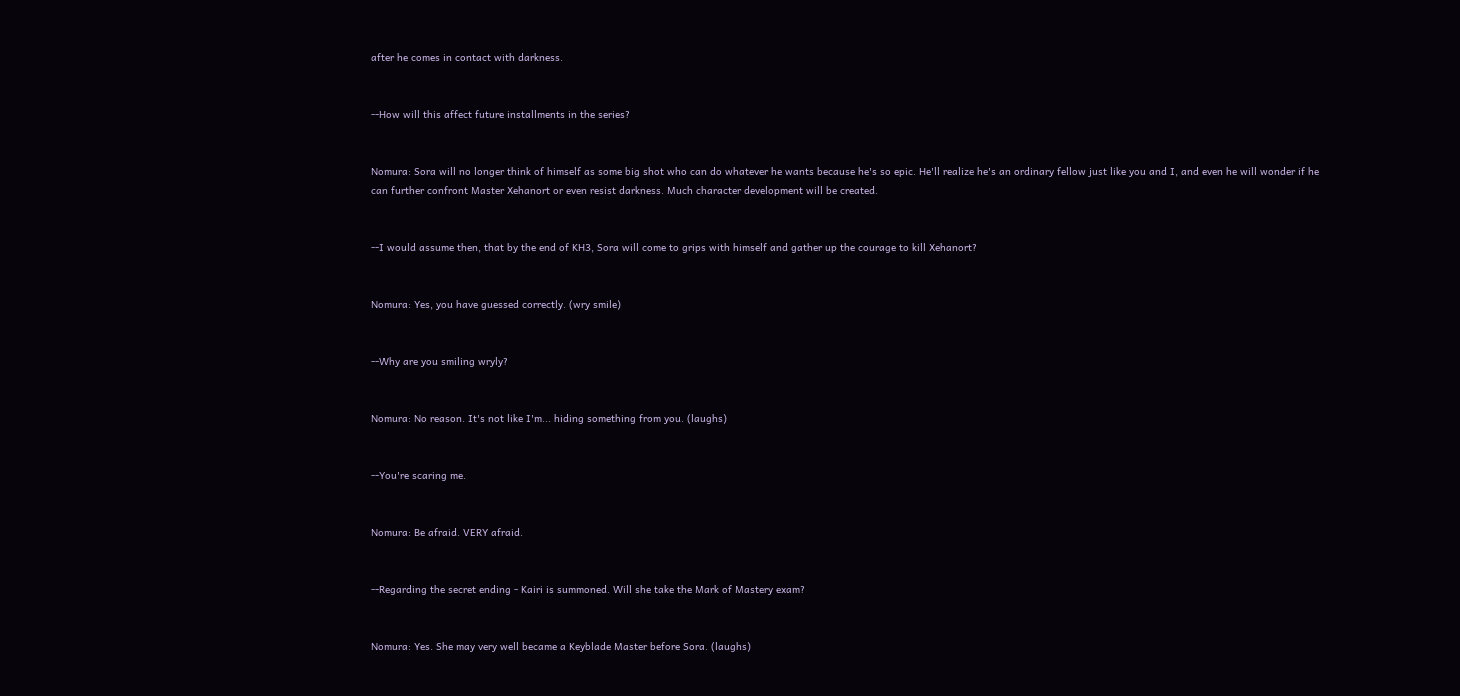after he comes in contact with darkness.


--How will this affect future installments in the series?


Nomura: Sora will no longer think of himself as some big shot who can do whatever he wants because he's so epic. He'll realize he's an ordinary fellow just like you and I, and even he will wonder if he can further confront Master Xehanort or even resist darkness. Much character development will be created.


--I would assume then, that by the end of KH3, Sora will come to grips with himself and gather up the courage to kill Xehanort?


Nomura: Yes, you have guessed correctly. (wry smile)


--Why are you smiling wryly?


Nomura: No reason. It's not like I'm... hiding something from you. (laughs)


--You're scaring me.


Nomura: Be afraid. VERY afraid.


--Regarding the secret ending - Kairi is summoned. Will she take the Mark of Mastery exam?


Nomura: Yes. She may very well became a Keyblade Master before Sora. (laughs)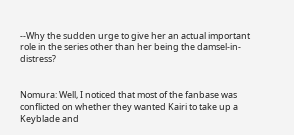--Why the sudden urge to give her an actual important role in the series other than her being the damsel-in-distress?


Nomura: Well, I noticed that most of the fanbase was conflicted on whether they wanted Kairi to take up a Keyblade and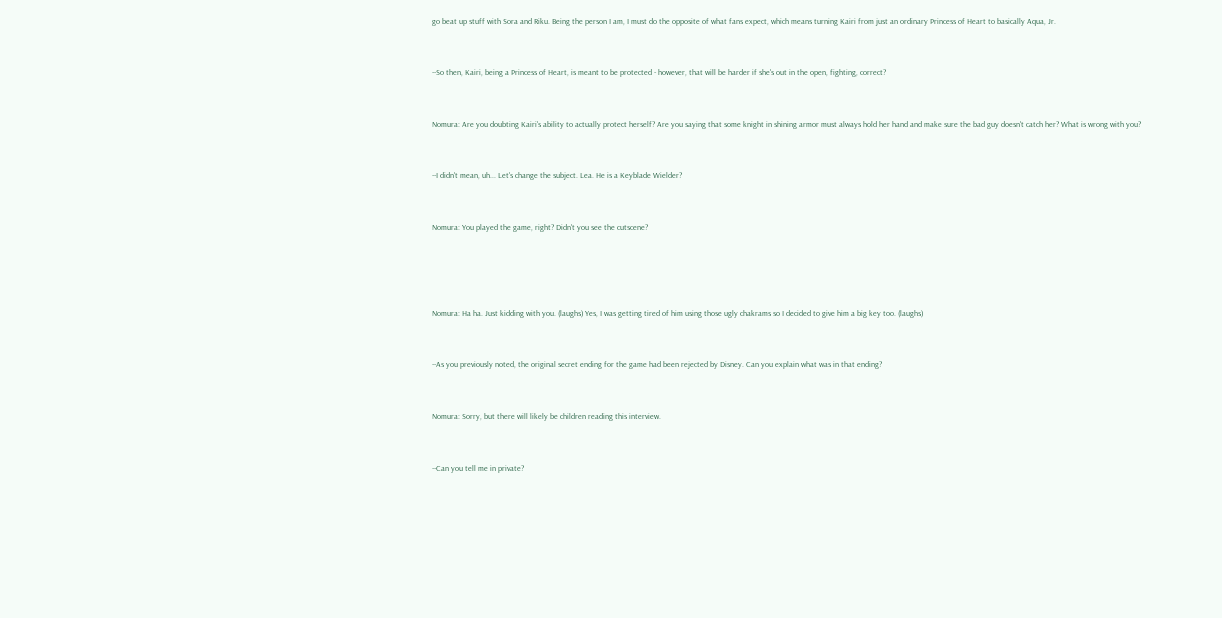go beat up stuff with Sora and Riku. Being the person I am, I must do the opposite of what fans expect, which means turning Kairi from just an ordinary Princess of Heart to basically Aqua, Jr.


--So then, Kairi, being a Princess of Heart, is meant to be protected - however, that will be harder if she's out in the open, fighting, correct?


Nomura: Are you doubting Kairi's ability to actually protect herself? Are you saying that some knight in shining armor must always hold her hand and make sure the bad guy doesn't catch her? What is wrong with you?


--I didn't mean, uh... Let's change the subject. Lea. He is a Keyblade Wielder?


Nomura: You played the game, right? Didn't you see the cutscene?




Nomura: Ha ha. Just kidding with you. (laughs) Yes, I was getting tired of him using those ugly chakrams so I decided to give him a big key too. (laughs)


--As you previously noted, the original secret ending for the game had been rejected by Disney. Can you explain what was in that ending?


Nomura: Sorry, but there will likely be children reading this interview.


--Can you tell me in private?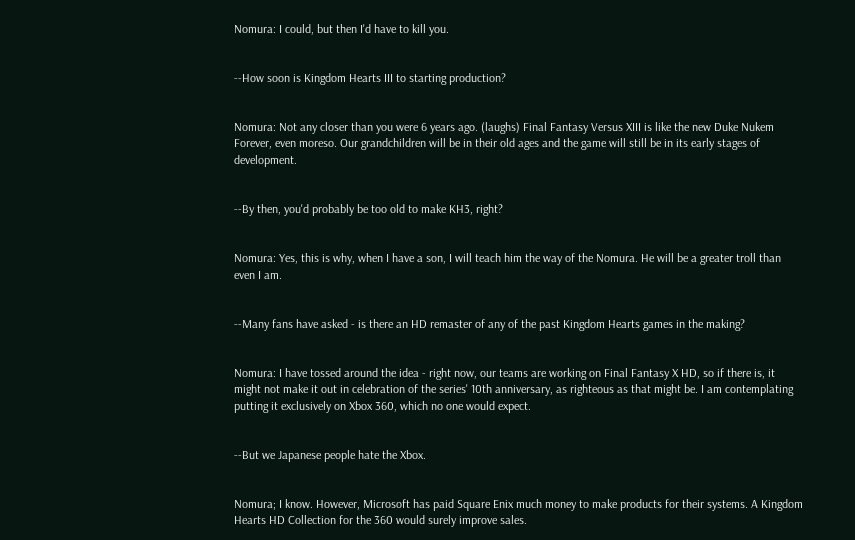Nomura: I could, but then I'd have to kill you.


--How soon is Kingdom Hearts III to starting production?


Nomura: Not any closer than you were 6 years ago. (laughs) Final Fantasy Versus XIII is like the new Duke Nukem Forever, even moreso. Our grandchildren will be in their old ages and the game will still be in its early stages of development.


--By then, you'd probably be too old to make KH3, right?


Nomura: Yes, this is why, when I have a son, I will teach him the way of the Nomura. He will be a greater troll than even I am.


--Many fans have asked - is there an HD remaster of any of the past Kingdom Hearts games in the making?


Nomura: I have tossed around the idea - right now, our teams are working on Final Fantasy X HD, so if there is, it might not make it out in celebration of the series' 10th anniversary, as righteous as that might be. I am contemplating putting it exclusively on Xbox 360, which no one would expect.


--But we Japanese people hate the Xbox.


Nomura; I know. However, Microsoft has paid Square Enix much money to make products for their systems. A Kingdom Hearts HD Collection for the 360 would surely improve sales.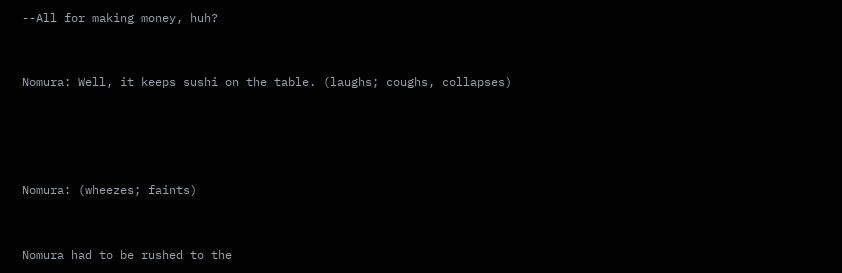--All for making money, huh?


Nomura: Well, it keeps sushi on the table. (laughs; coughs, collapses)




Nomura: (wheezes; faints)


Nomura had to be rushed to the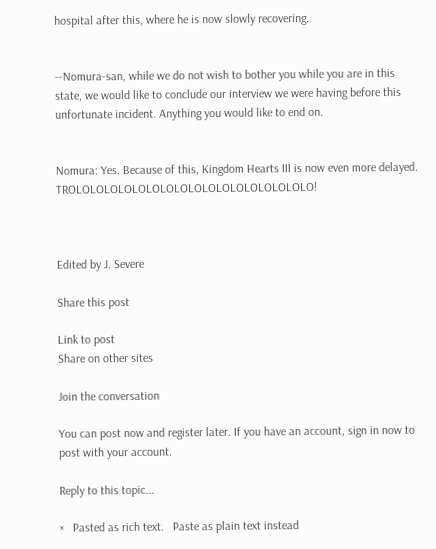hospital after this, where he is now slowly recovering.


--Nomura-san, while we do not wish to bother you while you are in this state, we would like to conclude our interview we were having before this unfortunate incident. Anything you would like to end on.


Nomura: Yes. Because of this, Kingdom Hearts III is now even more delayed. TROLOLOLOLOLOLOLOLOLOLOLOLOLOLOLOLOLO!



Edited by J. Severe

Share this post

Link to post
Share on other sites

Join the conversation

You can post now and register later. If you have an account, sign in now to post with your account.

Reply to this topic...

×   Pasted as rich text.   Paste as plain text instead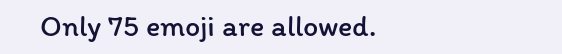Only 75 emoji are allowed.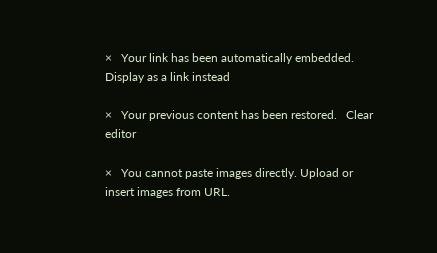×   Your link has been automatically embedded.   Display as a link instead

×   Your previous content has been restored.   Clear editor

×   You cannot paste images directly. Upload or insert images from URL.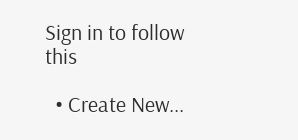Sign in to follow this

  • Create New...